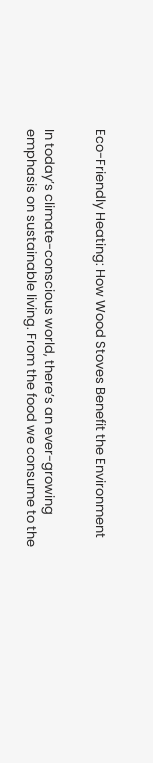Eco-Friendly Heating: How Wood Stoves Benefit the Environment


In today’s climate-conscious world, there’s an ever-growing emphasis on sustainable living. From the food we consume to the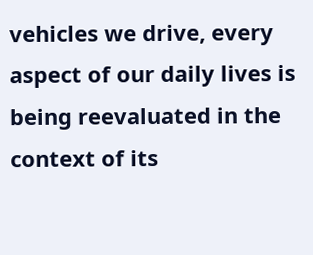vehicles we drive, every aspect of our daily lives is being reevaluated in the context of its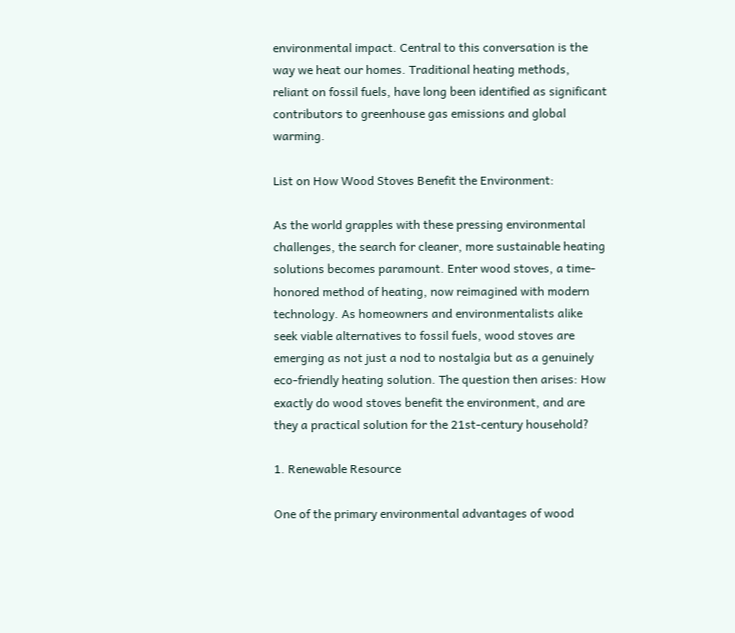environmental impact. Central to this conversation is the way we heat our homes. Traditional heating methods, reliant on fossil fuels, have long been identified as significant contributors to greenhouse gas emissions and global warming.

List on How Wood Stoves Benefit the Environment:

As the world grapples with these pressing environmental challenges, the search for cleaner, more sustainable heating solutions becomes paramount. Enter wood stoves, a time-honored method of heating, now reimagined with modern technology. As homeowners and environmentalists alike seek viable alternatives to fossil fuels, wood stoves are emerging as not just a nod to nostalgia but as a genuinely eco-friendly heating solution. The question then arises: How exactly do wood stoves benefit the environment, and are they a practical solution for the 21st-century household?

1. Renewable Resource

One of the primary environmental advantages of wood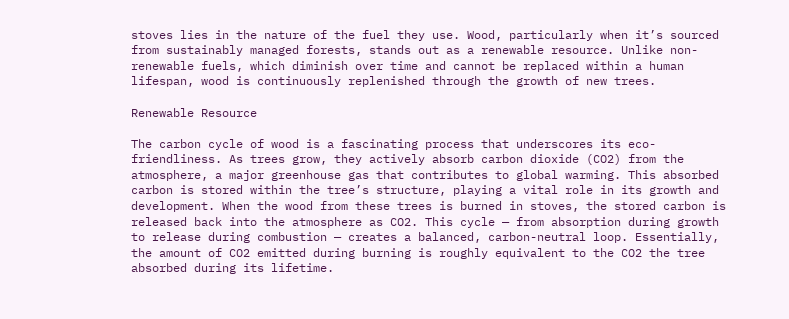stoves lies in the nature of the fuel they use. Wood, particularly when it’s sourced from sustainably managed forests, stands out as a renewable resource. Unlike non-renewable fuels, which diminish over time and cannot be replaced within a human lifespan, wood is continuously replenished through the growth of new trees.

Renewable Resource

The carbon cycle of wood is a fascinating process that underscores its eco-friendliness. As trees grow, they actively absorb carbon dioxide (CO2) from the atmosphere, a major greenhouse gas that contributes to global warming. This absorbed carbon is stored within the tree’s structure, playing a vital role in its growth and development. When the wood from these trees is burned in stoves, the stored carbon is released back into the atmosphere as CO2. This cycle — from absorption during growth to release during combustion — creates a balanced, carbon-neutral loop. Essentially, the amount of CO2 emitted during burning is roughly equivalent to the CO2 the tree absorbed during its lifetime.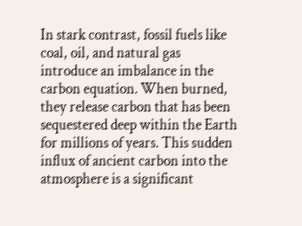In stark contrast, fossil fuels like coal, oil, and natural gas introduce an imbalance in the carbon equation. When burned, they release carbon that has been sequestered deep within the Earth for millions of years. This sudden influx of ancient carbon into the atmosphere is a significant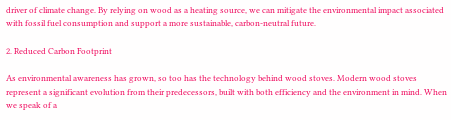driver of climate change. By relying on wood as a heating source, we can mitigate the environmental impact associated with fossil fuel consumption and support a more sustainable, carbon-neutral future.

2. Reduced Carbon Footprint

As environmental awareness has grown, so too has the technology behind wood stoves. Modern wood stoves represent a significant evolution from their predecessors, built with both efficiency and the environment in mind. When we speak of a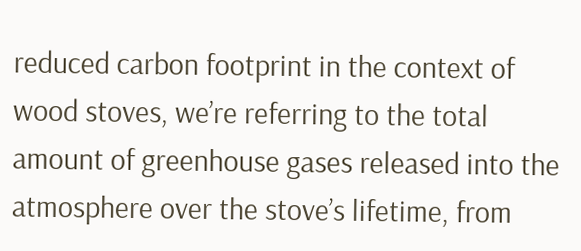reduced carbon footprint in the context of wood stoves, we’re referring to the total amount of greenhouse gases released into the atmosphere over the stove’s lifetime, from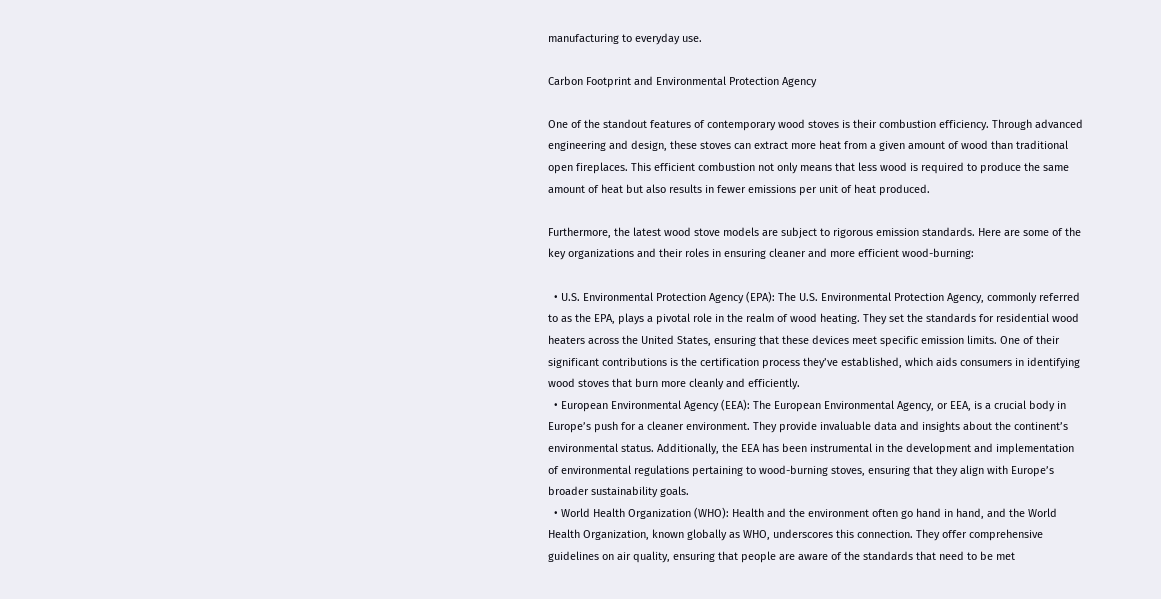manufacturing to everyday use.

Carbon Footprint and Environmental Protection Agency

One of the standout features of contemporary wood stoves is their combustion efficiency. Through advanced engineering and design, these stoves can extract more heat from a given amount of wood than traditional open fireplaces. This efficient combustion not only means that less wood is required to produce the same amount of heat but also results in fewer emissions per unit of heat produced.

Furthermore, the latest wood stove models are subject to rigorous emission standards. Here are some of the key organizations and their roles in ensuring cleaner and more efficient wood-burning:

  • U.S. Environmental Protection Agency (EPA): The U.S. Environmental Protection Agency, commonly referred to as the EPA, plays a pivotal role in the realm of wood heating. They set the standards for residential wood heaters across the United States, ensuring that these devices meet specific emission limits. One of their significant contributions is the certification process they’ve established, which aids consumers in identifying wood stoves that burn more cleanly and efficiently.
  • European Environmental Agency (EEA): The European Environmental Agency, or EEA, is a crucial body in Europe’s push for a cleaner environment. They provide invaluable data and insights about the continent’s environmental status. Additionally, the EEA has been instrumental in the development and implementation of environmental regulations pertaining to wood-burning stoves, ensuring that they align with Europe’s broader sustainability goals.
  • World Health Organization (WHO): Health and the environment often go hand in hand, and the World Health Organization, known globally as WHO, underscores this connection. They offer comprehensive guidelines on air quality, ensuring that people are aware of the standards that need to be met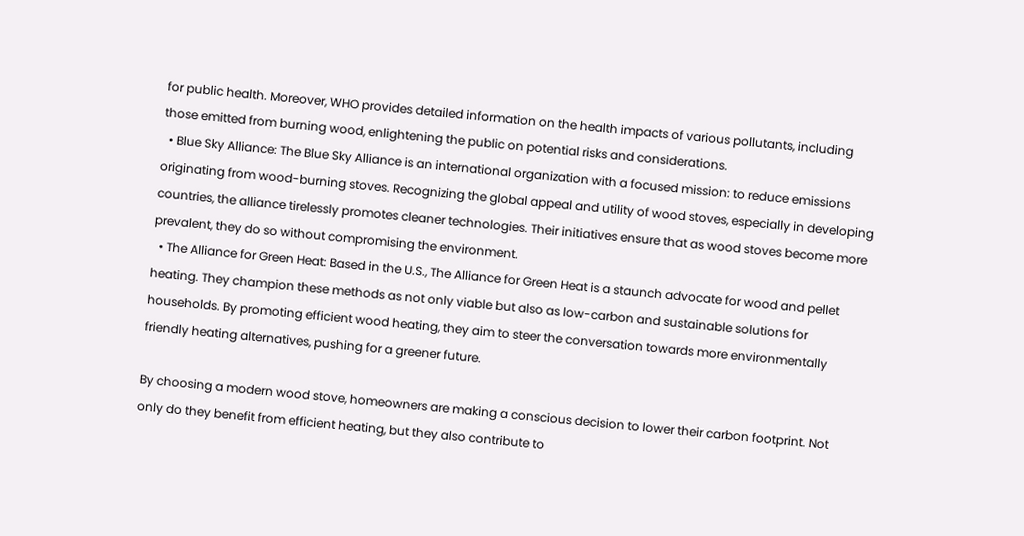for public health. Moreover, WHO provides detailed information on the health impacts of various pollutants, including those emitted from burning wood, enlightening the public on potential risks and considerations.
  • Blue Sky Alliance: The Blue Sky Alliance is an international organization with a focused mission: to reduce emissions originating from wood-burning stoves. Recognizing the global appeal and utility of wood stoves, especially in developing countries, the alliance tirelessly promotes cleaner technologies. Their initiatives ensure that as wood stoves become more prevalent, they do so without compromising the environment.
  • The Alliance for Green Heat: Based in the U.S., The Alliance for Green Heat is a staunch advocate for wood and pellet heating. They champion these methods as not only viable but also as low-carbon and sustainable solutions for households. By promoting efficient wood heating, they aim to steer the conversation towards more environmentally friendly heating alternatives, pushing for a greener future.

By choosing a modern wood stove, homeowners are making a conscious decision to lower their carbon footprint. Not only do they benefit from efficient heating, but they also contribute to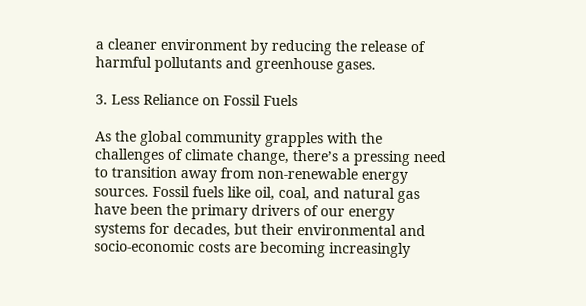a cleaner environment by reducing the release of harmful pollutants and greenhouse gases.

3. Less Reliance on Fossil Fuels

As the global community grapples with the challenges of climate change, there’s a pressing need to transition away from non-renewable energy sources. Fossil fuels like oil, coal, and natural gas have been the primary drivers of our energy systems for decades, but their environmental and socio-economic costs are becoming increasingly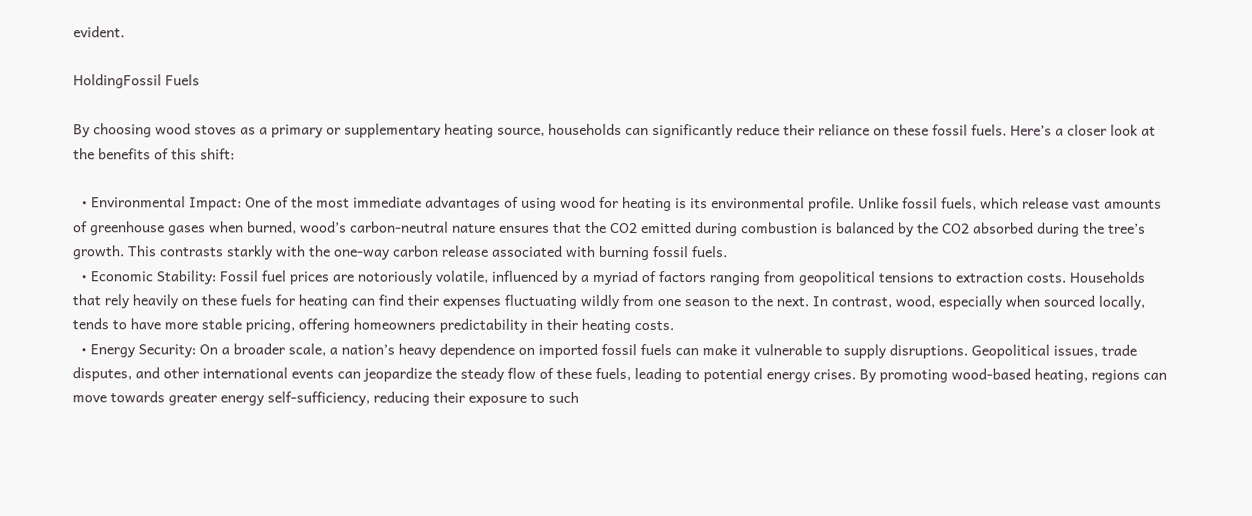evident.

HoldingFossil Fuels

By choosing wood stoves as a primary or supplementary heating source, households can significantly reduce their reliance on these fossil fuels. Here’s a closer look at the benefits of this shift:

  • Environmental Impact: One of the most immediate advantages of using wood for heating is its environmental profile. Unlike fossil fuels, which release vast amounts of greenhouse gases when burned, wood’s carbon-neutral nature ensures that the CO2 emitted during combustion is balanced by the CO2 absorbed during the tree’s growth. This contrasts starkly with the one-way carbon release associated with burning fossil fuels.
  • Economic Stability: Fossil fuel prices are notoriously volatile, influenced by a myriad of factors ranging from geopolitical tensions to extraction costs. Households that rely heavily on these fuels for heating can find their expenses fluctuating wildly from one season to the next. In contrast, wood, especially when sourced locally, tends to have more stable pricing, offering homeowners predictability in their heating costs.
  • Energy Security: On a broader scale, a nation’s heavy dependence on imported fossil fuels can make it vulnerable to supply disruptions. Geopolitical issues, trade disputes, and other international events can jeopardize the steady flow of these fuels, leading to potential energy crises. By promoting wood-based heating, regions can move towards greater energy self-sufficiency, reducing their exposure to such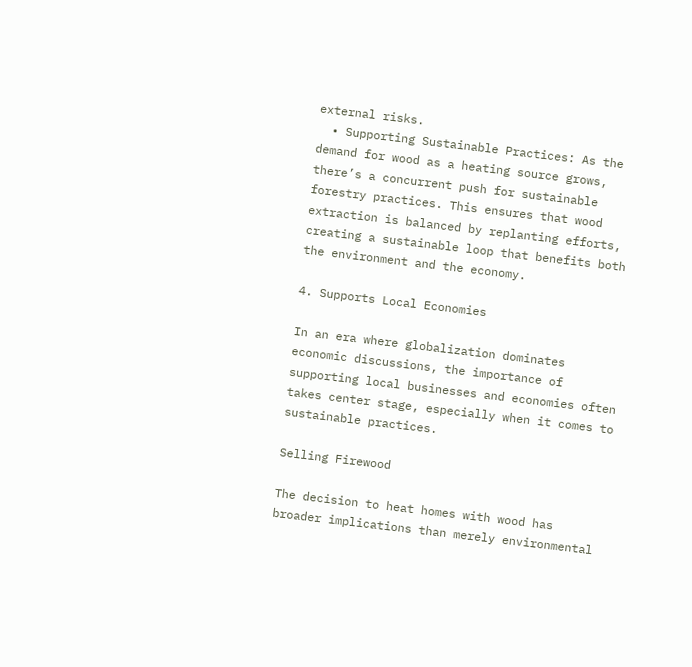external risks.
  • Supporting Sustainable Practices: As the demand for wood as a heating source grows, there’s a concurrent push for sustainable forestry practices. This ensures that wood extraction is balanced by replanting efforts, creating a sustainable loop that benefits both the environment and the economy.

4. Supports Local Economies

In an era where globalization dominates economic discussions, the importance of supporting local businesses and economies often takes center stage, especially when it comes to sustainable practices.

Selling Firewood

The decision to heat homes with wood has broader implications than merely environmental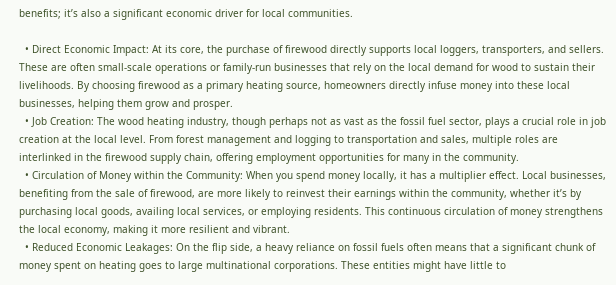benefits; it’s also a significant economic driver for local communities.

  • Direct Economic Impact: At its core, the purchase of firewood directly supports local loggers, transporters, and sellers. These are often small-scale operations or family-run businesses that rely on the local demand for wood to sustain their livelihoods. By choosing firewood as a primary heating source, homeowners directly infuse money into these local businesses, helping them grow and prosper.
  • Job Creation: The wood heating industry, though perhaps not as vast as the fossil fuel sector, plays a crucial role in job creation at the local level. From forest management and logging to transportation and sales, multiple roles are interlinked in the firewood supply chain, offering employment opportunities for many in the community.
  • Circulation of Money within the Community: When you spend money locally, it has a multiplier effect. Local businesses, benefiting from the sale of firewood, are more likely to reinvest their earnings within the community, whether it’s by purchasing local goods, availing local services, or employing residents. This continuous circulation of money strengthens the local economy, making it more resilient and vibrant.
  • Reduced Economic Leakages: On the flip side, a heavy reliance on fossil fuels often means that a significant chunk of money spent on heating goes to large multinational corporations. These entities might have little to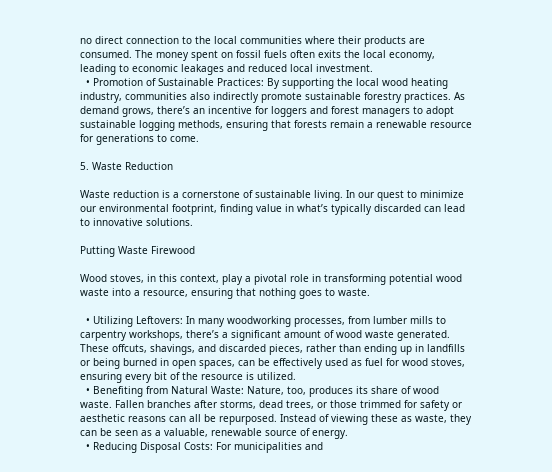no direct connection to the local communities where their products are consumed. The money spent on fossil fuels often exits the local economy, leading to economic leakages and reduced local investment.
  • Promotion of Sustainable Practices: By supporting the local wood heating industry, communities also indirectly promote sustainable forestry practices. As demand grows, there’s an incentive for loggers and forest managers to adopt sustainable logging methods, ensuring that forests remain a renewable resource for generations to come.

5. Waste Reduction

Waste reduction is a cornerstone of sustainable living. In our quest to minimize our environmental footprint, finding value in what’s typically discarded can lead to innovative solutions.

Putting Waste Firewood

Wood stoves, in this context, play a pivotal role in transforming potential wood waste into a resource, ensuring that nothing goes to waste.

  • Utilizing Leftovers: In many woodworking processes, from lumber mills to carpentry workshops, there’s a significant amount of wood waste generated. These offcuts, shavings, and discarded pieces, rather than ending up in landfills or being burned in open spaces, can be effectively used as fuel for wood stoves, ensuring every bit of the resource is utilized.
  • Benefiting from Natural Waste: Nature, too, produces its share of wood waste. Fallen branches after storms, dead trees, or those trimmed for safety or aesthetic reasons can all be repurposed. Instead of viewing these as waste, they can be seen as a valuable, renewable source of energy.
  • Reducing Disposal Costs: For municipalities and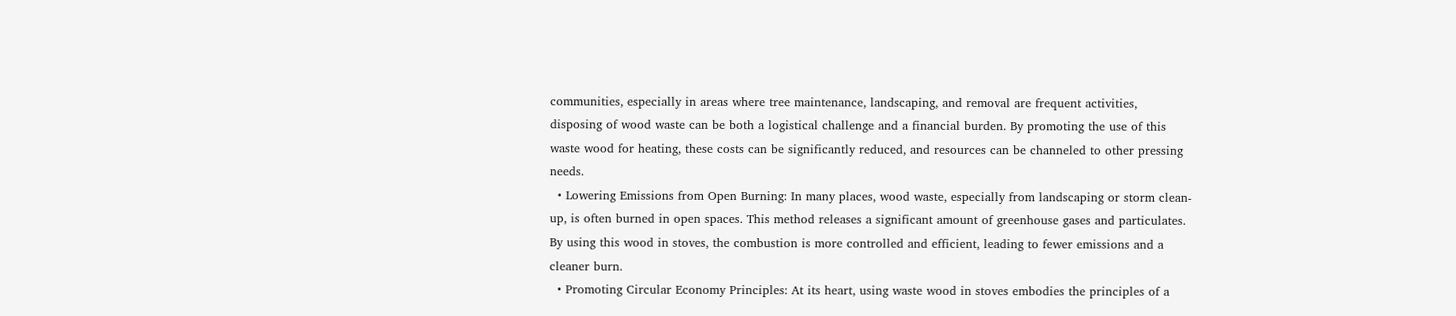communities, especially in areas where tree maintenance, landscaping, and removal are frequent activities, disposing of wood waste can be both a logistical challenge and a financial burden. By promoting the use of this waste wood for heating, these costs can be significantly reduced, and resources can be channeled to other pressing needs.
  • Lowering Emissions from Open Burning: In many places, wood waste, especially from landscaping or storm clean-up, is often burned in open spaces. This method releases a significant amount of greenhouse gases and particulates. By using this wood in stoves, the combustion is more controlled and efficient, leading to fewer emissions and a cleaner burn.
  • Promoting Circular Economy Principles: At its heart, using waste wood in stoves embodies the principles of a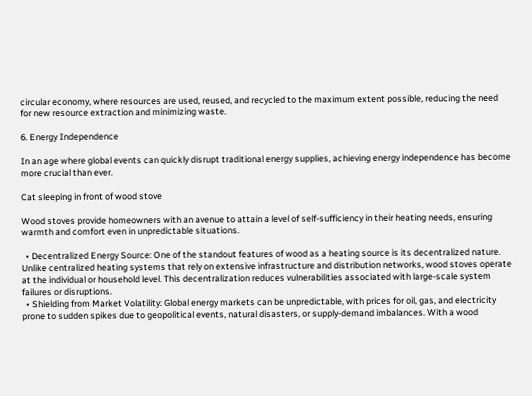circular economy, where resources are used, reused, and recycled to the maximum extent possible, reducing the need for new resource extraction and minimizing waste.

6. Energy Independence

In an age where global events can quickly disrupt traditional energy supplies, achieving energy independence has become more crucial than ever.

Cat sleeping in front of wood stove

Wood stoves provide homeowners with an avenue to attain a level of self-sufficiency in their heating needs, ensuring warmth and comfort even in unpredictable situations.

  • Decentralized Energy Source: One of the standout features of wood as a heating source is its decentralized nature. Unlike centralized heating systems that rely on extensive infrastructure and distribution networks, wood stoves operate at the individual or household level. This decentralization reduces vulnerabilities associated with large-scale system failures or disruptions.
  • Shielding from Market Volatility: Global energy markets can be unpredictable, with prices for oil, gas, and electricity prone to sudden spikes due to geopolitical events, natural disasters, or supply-demand imbalances. With a wood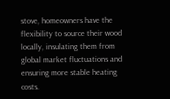stove, homeowners have the flexibility to source their wood locally, insulating them from global market fluctuations and ensuring more stable heating costs.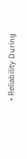• Reliability During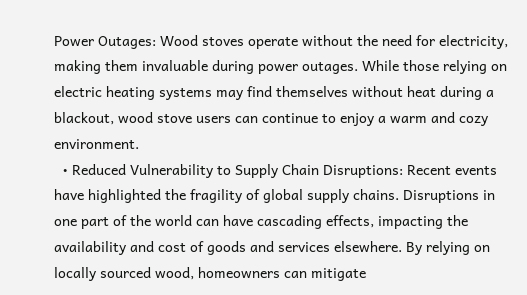Power Outages: Wood stoves operate without the need for electricity, making them invaluable during power outages. While those relying on electric heating systems may find themselves without heat during a blackout, wood stove users can continue to enjoy a warm and cozy environment.
  • Reduced Vulnerability to Supply Chain Disruptions: Recent events have highlighted the fragility of global supply chains. Disruptions in one part of the world can have cascading effects, impacting the availability and cost of goods and services elsewhere. By relying on locally sourced wood, homeowners can mitigate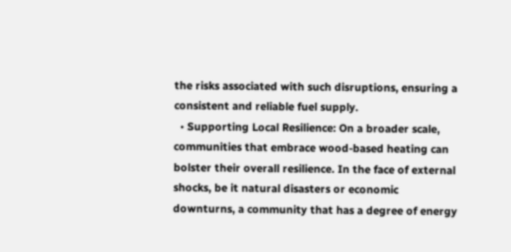the risks associated with such disruptions, ensuring a consistent and reliable fuel supply.
  • Supporting Local Resilience: On a broader scale, communities that embrace wood-based heating can bolster their overall resilience. In the face of external shocks, be it natural disasters or economic downturns, a community that has a degree of energy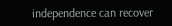independence can recover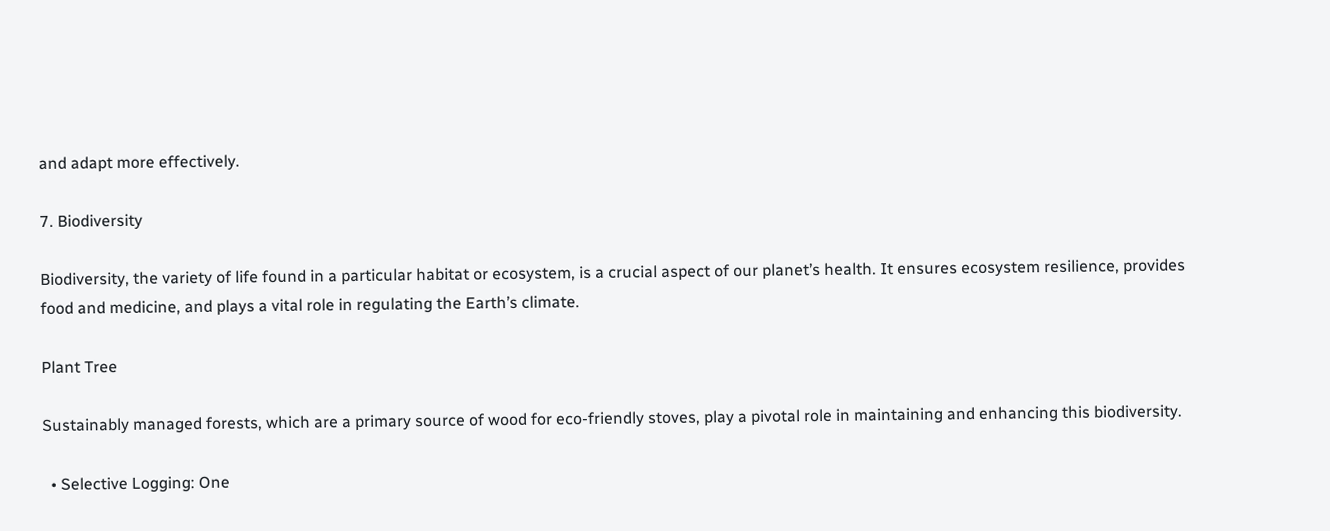and adapt more effectively.

7. Biodiversity

Biodiversity, the variety of life found in a particular habitat or ecosystem, is a crucial aspect of our planet’s health. It ensures ecosystem resilience, provides food and medicine, and plays a vital role in regulating the Earth’s climate.

Plant Tree

Sustainably managed forests, which are a primary source of wood for eco-friendly stoves, play a pivotal role in maintaining and enhancing this biodiversity.

  • Selective Logging: One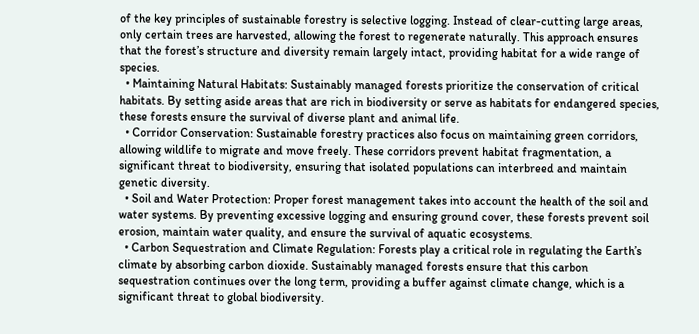of the key principles of sustainable forestry is selective logging. Instead of clear-cutting large areas, only certain trees are harvested, allowing the forest to regenerate naturally. This approach ensures that the forest’s structure and diversity remain largely intact, providing habitat for a wide range of species.
  • Maintaining Natural Habitats: Sustainably managed forests prioritize the conservation of critical habitats. By setting aside areas that are rich in biodiversity or serve as habitats for endangered species, these forests ensure the survival of diverse plant and animal life.
  • Corridor Conservation: Sustainable forestry practices also focus on maintaining green corridors, allowing wildlife to migrate and move freely. These corridors prevent habitat fragmentation, a significant threat to biodiversity, ensuring that isolated populations can interbreed and maintain genetic diversity.
  • Soil and Water Protection: Proper forest management takes into account the health of the soil and water systems. By preventing excessive logging and ensuring ground cover, these forests prevent soil erosion, maintain water quality, and ensure the survival of aquatic ecosystems.
  • Carbon Sequestration and Climate Regulation: Forests play a critical role in regulating the Earth’s climate by absorbing carbon dioxide. Sustainably managed forests ensure that this carbon sequestration continues over the long term, providing a buffer against climate change, which is a significant threat to global biodiversity.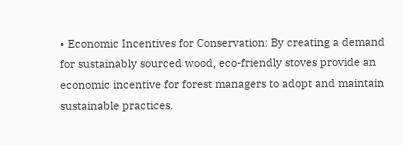• Economic Incentives for Conservation: By creating a demand for sustainably sourced wood, eco-friendly stoves provide an economic incentive for forest managers to adopt and maintain sustainable practices.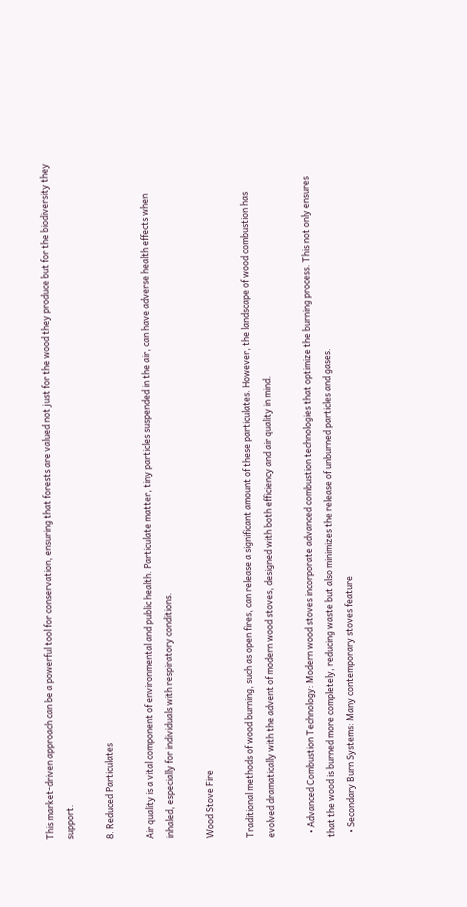This market-driven approach can be a powerful tool for conservation, ensuring that forests are valued not just for the wood they produce but for the biodiversity they support.

8. Reduced Particulates

Air quality is a vital component of environmental and public health. Particulate matter, tiny particles suspended in the air, can have adverse health effects when inhaled, especially for individuals with respiratory conditions.

Wood Stove Fire

Traditional methods of wood burning, such as open fires, can release a significant amount of these particulates. However, the landscape of wood combustion has evolved dramatically with the advent of modern wood stoves, designed with both efficiency and air quality in mind.

  • Advanced Combustion Technology: Modern wood stoves incorporate advanced combustion technologies that optimize the burning process. This not only ensures that the wood is burned more completely, reducing waste but also minimizes the release of unburned particles and gases.
  • Secondary Burn Systems: Many contemporary stoves feature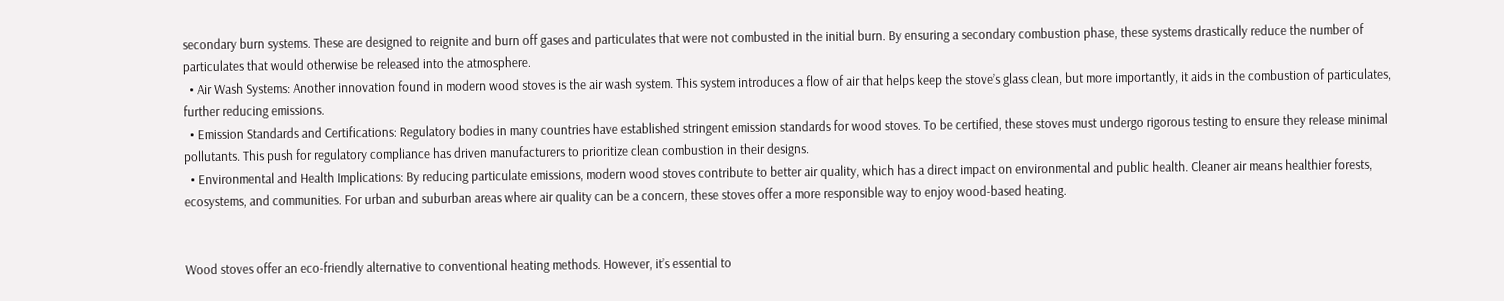secondary burn systems. These are designed to reignite and burn off gases and particulates that were not combusted in the initial burn. By ensuring a secondary combustion phase, these systems drastically reduce the number of particulates that would otherwise be released into the atmosphere.
  • Air Wash Systems: Another innovation found in modern wood stoves is the air wash system. This system introduces a flow of air that helps keep the stove’s glass clean, but more importantly, it aids in the combustion of particulates, further reducing emissions.
  • Emission Standards and Certifications: Regulatory bodies in many countries have established stringent emission standards for wood stoves. To be certified, these stoves must undergo rigorous testing to ensure they release minimal pollutants. This push for regulatory compliance has driven manufacturers to prioritize clean combustion in their designs.
  • Environmental and Health Implications: By reducing particulate emissions, modern wood stoves contribute to better air quality, which has a direct impact on environmental and public health. Cleaner air means healthier forests, ecosystems, and communities. For urban and suburban areas where air quality can be a concern, these stoves offer a more responsible way to enjoy wood-based heating.


Wood stoves offer an eco-friendly alternative to conventional heating methods. However, it’s essential to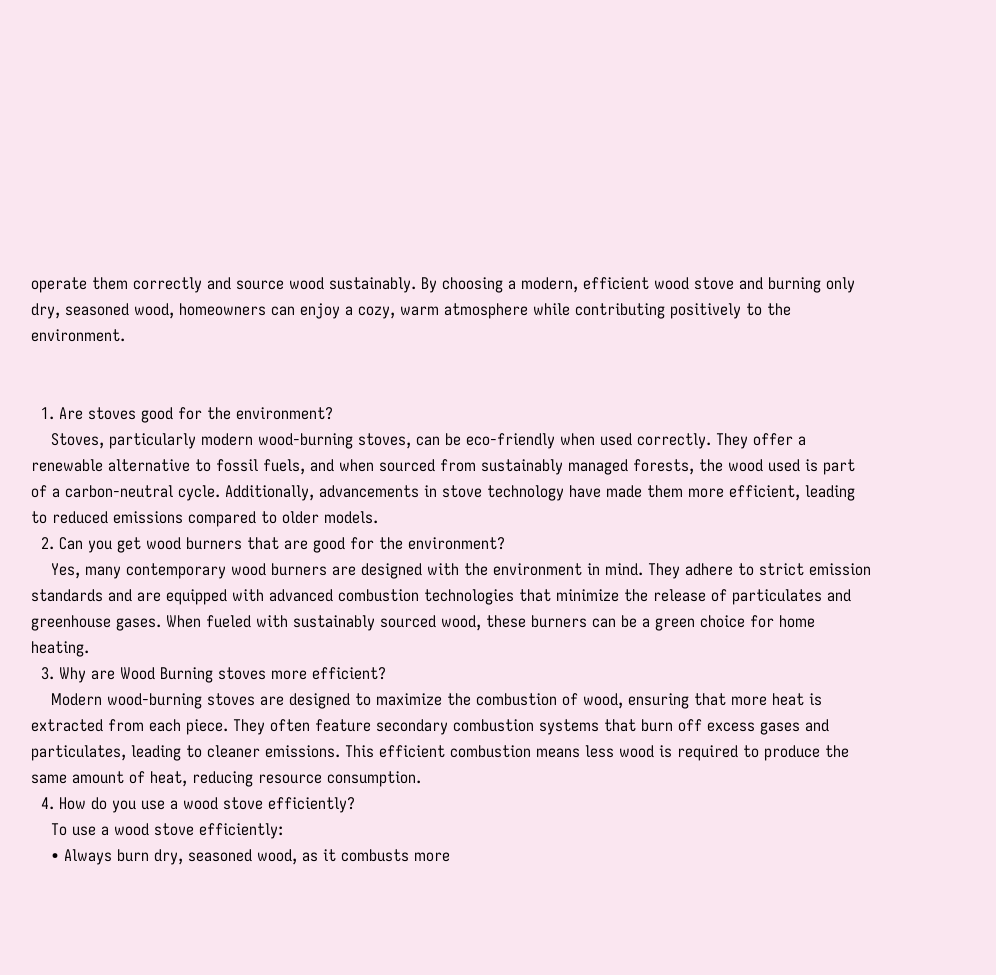operate them correctly and source wood sustainably. By choosing a modern, efficient wood stove and burning only dry, seasoned wood, homeowners can enjoy a cozy, warm atmosphere while contributing positively to the environment.


  1. Are stoves good for the environment?
    Stoves, particularly modern wood-burning stoves, can be eco-friendly when used correctly. They offer a renewable alternative to fossil fuels, and when sourced from sustainably managed forests, the wood used is part of a carbon-neutral cycle. Additionally, advancements in stove technology have made them more efficient, leading to reduced emissions compared to older models.
  2. Can you get wood burners that are good for the environment?
    Yes, many contemporary wood burners are designed with the environment in mind. They adhere to strict emission standards and are equipped with advanced combustion technologies that minimize the release of particulates and greenhouse gases. When fueled with sustainably sourced wood, these burners can be a green choice for home heating.
  3. Why are Wood Burning stoves more efficient?
    Modern wood-burning stoves are designed to maximize the combustion of wood, ensuring that more heat is extracted from each piece. They often feature secondary combustion systems that burn off excess gases and particulates, leading to cleaner emissions. This efficient combustion means less wood is required to produce the same amount of heat, reducing resource consumption.
  4. How do you use a wood stove efficiently?
    To use a wood stove efficiently:
    • Always burn dry, seasoned wood, as it combusts more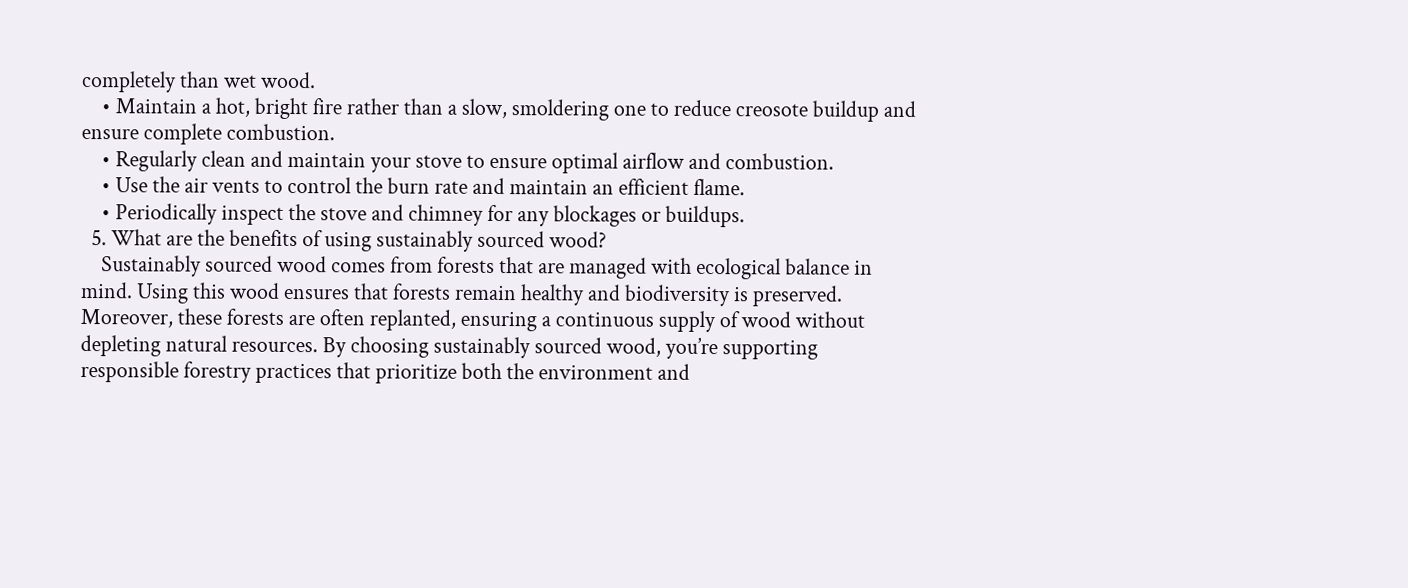completely than wet wood.
    • Maintain a hot, bright fire rather than a slow, smoldering one to reduce creosote buildup and ensure complete combustion.
    • Regularly clean and maintain your stove to ensure optimal airflow and combustion.
    • Use the air vents to control the burn rate and maintain an efficient flame.
    • Periodically inspect the stove and chimney for any blockages or buildups.
  5. What are the benefits of using sustainably sourced wood?
    Sustainably sourced wood comes from forests that are managed with ecological balance in mind. Using this wood ensures that forests remain healthy and biodiversity is preserved. Moreover, these forests are often replanted, ensuring a continuous supply of wood without depleting natural resources. By choosing sustainably sourced wood, you’re supporting responsible forestry practices that prioritize both the environment and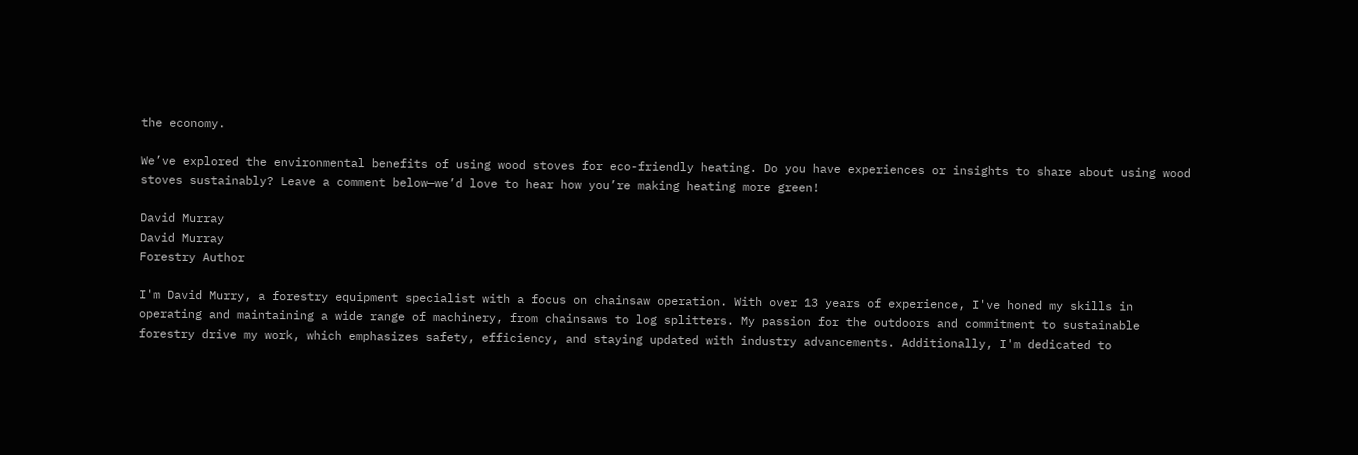the economy.

We’ve explored the environmental benefits of using wood stoves for eco-friendly heating. Do you have experiences or insights to share about using wood stoves sustainably? Leave a comment below—we’d love to hear how you’re making heating more green!

David Murray
David Murray
Forestry Author

I'm David Murry, a forestry equipment specialist with a focus on chainsaw operation. With over 13 years of experience, I've honed my skills in operating and maintaining a wide range of machinery, from chainsaws to log splitters. My passion for the outdoors and commitment to sustainable forestry drive my work, which emphasizes safety, efficiency, and staying updated with industry advancements. Additionally, I'm dedicated to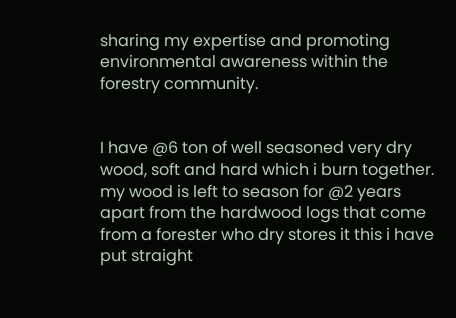sharing my expertise and promoting environmental awareness within the forestry community.


I have @6 ton of well seasoned very dry wood, soft and hard which i burn together. my wood is left to season for @2 years apart from the hardwood logs that come from a forester who dry stores it this i have put straight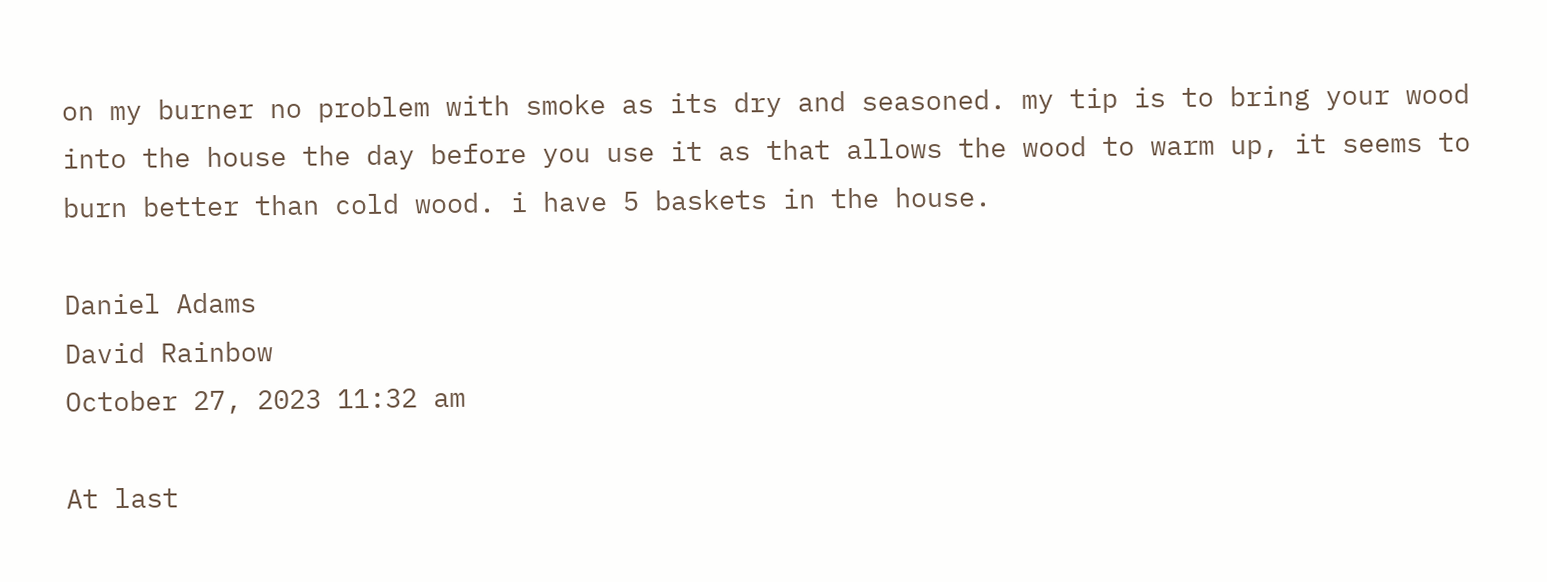on my burner no problem with smoke as its dry and seasoned. my tip is to bring your wood into the house the day before you use it as that allows the wood to warm up, it seems to burn better than cold wood. i have 5 baskets in the house.

Daniel Adams
David Rainbow
October 27, 2023 11:32 am

At last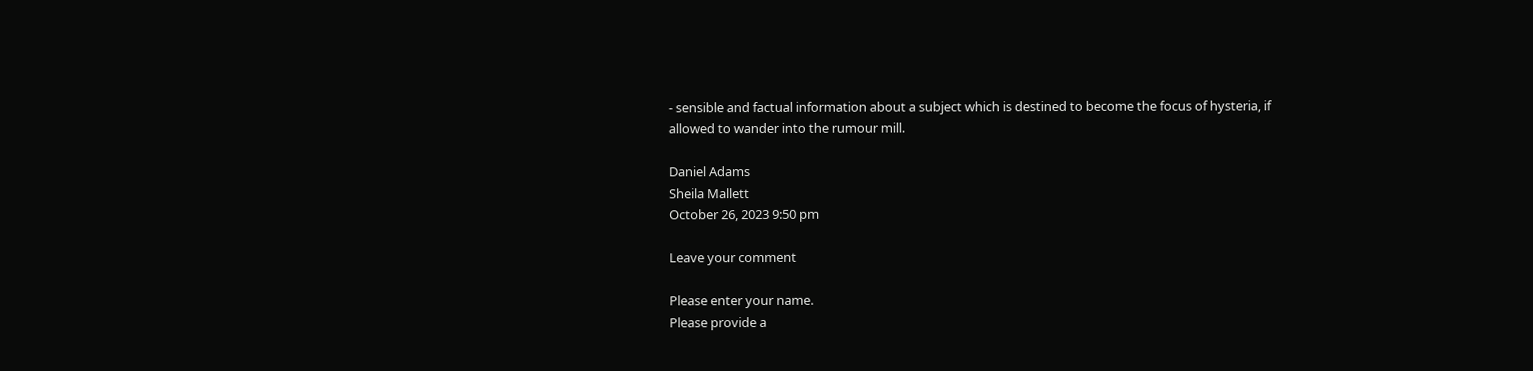- sensible and factual information about a subject which is destined to become the focus of hysteria, if allowed to wander into the rumour mill.

Daniel Adams
Sheila Mallett
October 26, 2023 9:50 pm

Leave your comment

Please enter your name.
Please provide a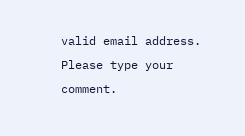valid email address.
Please type your comment.